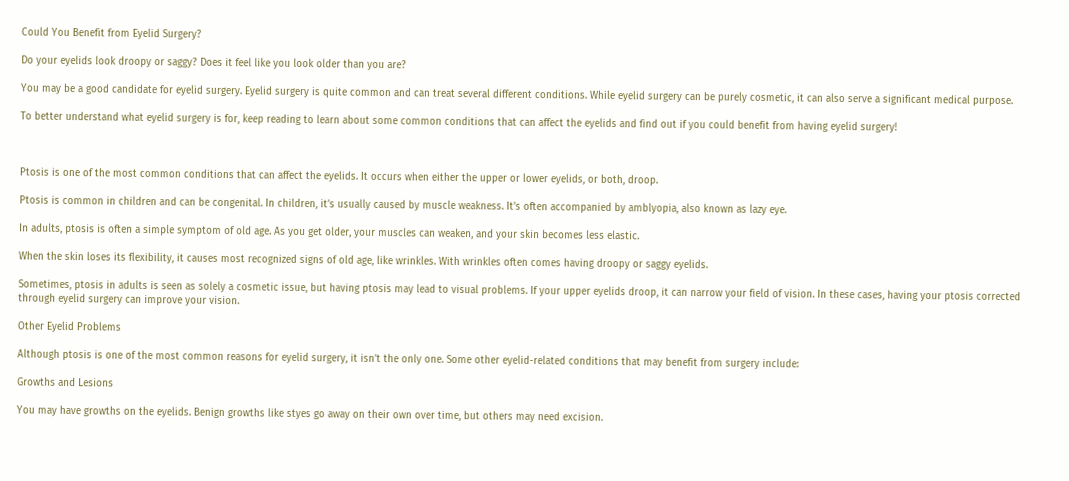Could You Benefit from Eyelid Surgery?

Do your eyelids look droopy or saggy? Does it feel like you look older than you are?

You may be a good candidate for eyelid surgery. Eyelid surgery is quite common and can treat several different conditions. While eyelid surgery can be purely cosmetic, it can also serve a significant medical purpose.

To better understand what eyelid surgery is for, keep reading to learn about some common conditions that can affect the eyelids and find out if you could benefit from having eyelid surgery!



Ptosis is one of the most common conditions that can affect the eyelids. It occurs when either the upper or lower eyelids, or both, droop.

Ptosis is common in children and can be congenital. In children, it’s usually caused by muscle weakness. It’s often accompanied by amblyopia, also known as lazy eye.

In adults, ptosis is often a simple symptom of old age. As you get older, your muscles can weaken, and your skin becomes less elastic.

When the skin loses its flexibility, it causes most recognized signs of old age, like wrinkles. With wrinkles often comes having droopy or saggy eyelids.

Sometimes, ptosis in adults is seen as solely a cosmetic issue, but having ptosis may lead to visual problems. If your upper eyelids droop, it can narrow your field of vision. In these cases, having your ptosis corrected through eyelid surgery can improve your vision.

Other Eyelid Problems

Although ptosis is one of the most common reasons for eyelid surgery, it isn’t the only one. Some other eyelid-related conditions that may benefit from surgery include:

Growths and Lesions

You may have growths on the eyelids. Benign growths like styes go away on their own over time, but others may need excision.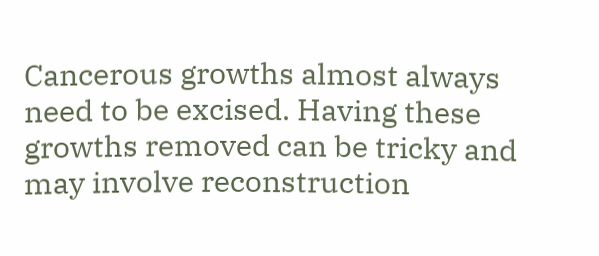Cancerous growths almost always need to be excised. Having these growths removed can be tricky and may involve reconstruction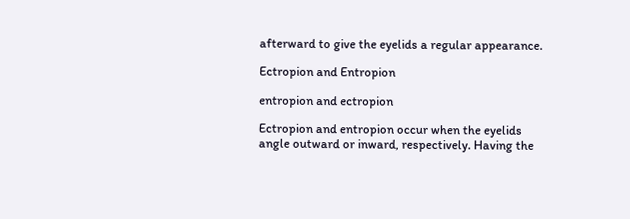afterward to give the eyelids a regular appearance.

Ectropion and Entropion

entropion and ectropion

Ectropion and entropion occur when the eyelids angle outward or inward, respectively. Having the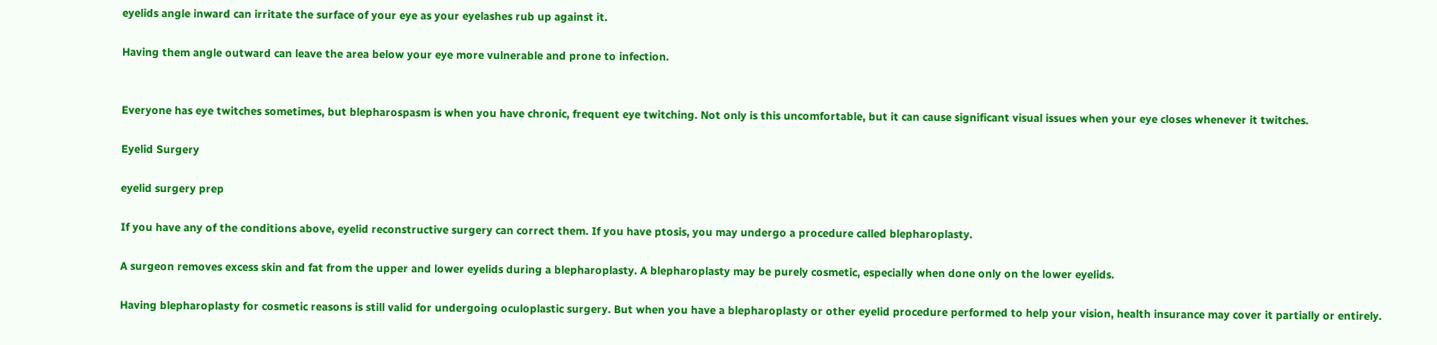eyelids angle inward can irritate the surface of your eye as your eyelashes rub up against it.

Having them angle outward can leave the area below your eye more vulnerable and prone to infection.


Everyone has eye twitches sometimes, but blepharospasm is when you have chronic, frequent eye twitching. Not only is this uncomfortable, but it can cause significant visual issues when your eye closes whenever it twitches.

Eyelid Surgery

eyelid surgery prep

If you have any of the conditions above, eyelid reconstructive surgery can correct them. If you have ptosis, you may undergo a procedure called blepharoplasty.

A surgeon removes excess skin and fat from the upper and lower eyelids during a blepharoplasty. A blepharoplasty may be purely cosmetic, especially when done only on the lower eyelids.

Having blepharoplasty for cosmetic reasons is still valid for undergoing oculoplastic surgery. But when you have a blepharoplasty or other eyelid procedure performed to help your vision, health insurance may cover it partially or entirely.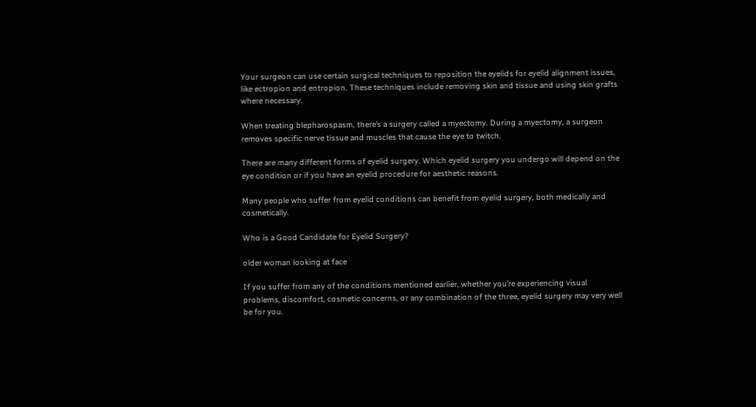Your surgeon can use certain surgical techniques to reposition the eyelids for eyelid alignment issues, like ectropion and entropion. These techniques include removing skin and tissue and using skin grafts where necessary.

When treating blepharospasm, there’s a surgery called a myectomy. During a myectomy, a surgeon removes specific nerve tissue and muscles that cause the eye to twitch.

There are many different forms of eyelid surgery. Which eyelid surgery you undergo will depend on the eye condition or if you have an eyelid procedure for aesthetic reasons.

Many people who suffer from eyelid conditions can benefit from eyelid surgery, both medically and cosmetically.

Who is a Good Candidate for Eyelid Surgery?

older woman looking at face

If you suffer from any of the conditions mentioned earlier, whether you’re experiencing visual problems, discomfort, cosmetic concerns, or any combination of the three, eyelid surgery may very well be for you.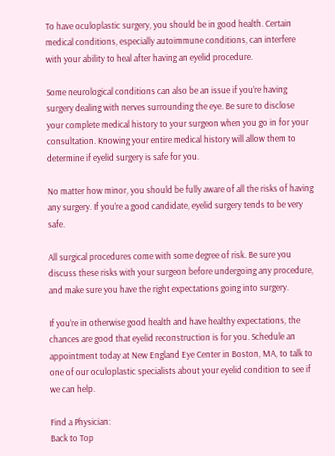To have oculoplastic surgery, you should be in good health. Certain medical conditions, especially autoimmune conditions, can interfere with your ability to heal after having an eyelid procedure.

Some neurological conditions can also be an issue if you’re having surgery dealing with nerves surrounding the eye. Be sure to disclose your complete medical history to your surgeon when you go in for your consultation. Knowing your entire medical history will allow them to determine if eyelid surgery is safe for you.

No matter how minor, you should be fully aware of all the risks of having any surgery. If you’re a good candidate, eyelid surgery tends to be very safe.

All surgical procedures come with some degree of risk. Be sure you discuss these risks with your surgeon before undergoing any procedure, and make sure you have the right expectations going into surgery.

If you’re in otherwise good health and have healthy expectations, the chances are good that eyelid reconstruction is for you. Schedule an appointment today at New England Eye Center in Boston, MA, to talk to one of our oculoplastic specialists about your eyelid condition to see if we can help.

Find a Physician:
Back to Top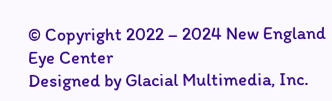© Copyright 2022 – 2024 New England Eye Center
Designed by Glacial Multimedia, Inc.